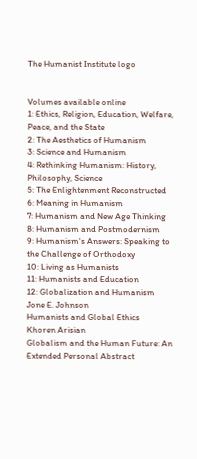The Humanist Institute logo


Volumes available online
1: Ethics, Religion, Education, Welfare, Peace, and the State
2: The Aesthetics of Humanism
3: Science and Humanism
4: Rethinking Humanism: History, Philosophy, Science
5: The Enlightenment Reconstructed
6: Meaning in Humanism
7: Humanism and New Age Thinking
8: Humanism and Postmodernism
9: Humanism's Answers: Speaking to the Challenge of Orthodoxy
10: Living as Humanists
11: Humanists and Education
12: Globalization and Humanism
Jone E. Johnson
Humanists and Global Ethics
Khoren Arisian
Globalism and the Human Future: An Extended Personal Abstract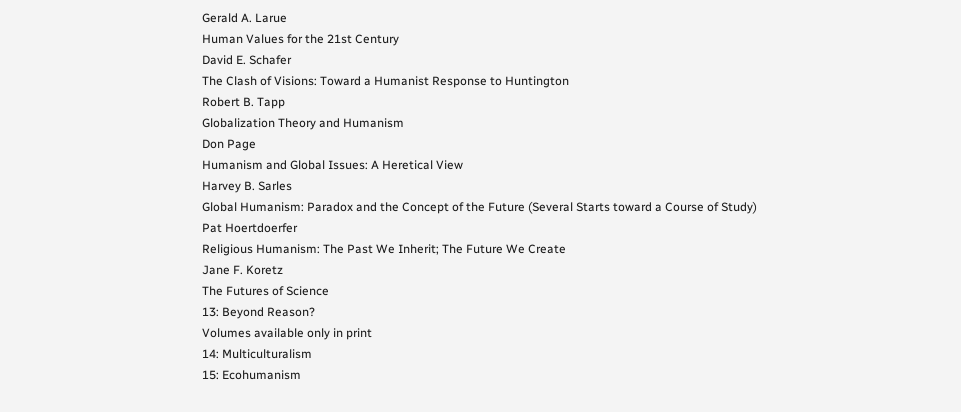Gerald A. Larue
Human Values for the 21st Century
David E. Schafer
The Clash of Visions: Toward a Humanist Response to Huntington
Robert B. Tapp
Globalization Theory and Humanism
Don Page
Humanism and Global Issues: A Heretical View
Harvey B. Sarles
Global Humanism: Paradox and the Concept of the Future (Several Starts toward a Course of Study)
Pat Hoertdoerfer
Religious Humanism: The Past We Inherit; The Future We Create
Jane F. Koretz
The Futures of Science
13: Beyond Reason?
Volumes available only in print
14: Multiculturalism
15: Ecohumanism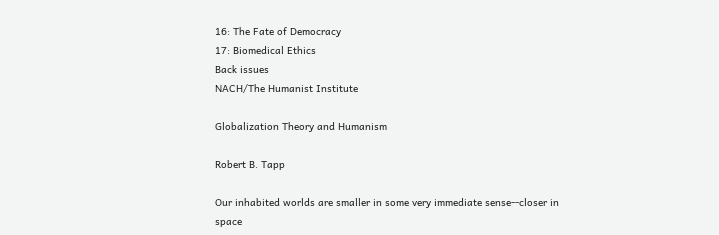16: The Fate of Democracy
17: Biomedical Ethics
Back issues
NACH/The Humanist Institute

Globalization Theory and Humanism

Robert B. Tapp

Our inhabited worlds are smaller in some very immediate sense--closer in space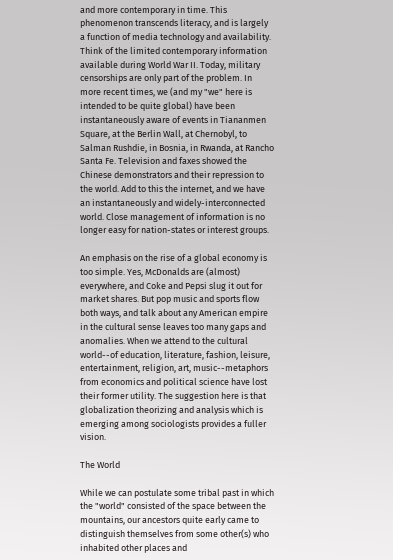and more contemporary in time. This phenomenon transcends literacy, and is largely a function of media technology and availability. Think of the limited contemporary information available during World War II. Today, military censorships are only part of the problem. In more recent times, we (and my "we" here is intended to be quite global) have been instantaneously aware of events in Tiananmen Square, at the Berlin Wall, at Chernobyl, to Salman Rushdie, in Bosnia, in Rwanda, at Rancho Santa Fe. Television and faxes showed the Chinese demonstrators and their repression to the world. Add to this the internet, and we have an instantaneously and widely-interconnected world. Close management of information is no longer easy for nation-states or interest groups.

An emphasis on the rise of a global economy is too simple. Yes, McDonalds are (almost) everywhere, and Coke and Pepsi slug it out for market shares. But pop music and sports flow both ways, and talk about any American empire in the cultural sense leaves too many gaps and anomalies. When we attend to the cultural world--of education, literature, fashion, leisure, entertainment, religion, art, music--metaphors from economics and political science have lost their former utility. The suggestion here is that globalization theorizing and analysis which is emerging among sociologists provides a fuller vision.

The World

While we can postulate some tribal past in which the "world" consisted of the space between the mountains, our ancestors quite early came to distinguish themselves from some other(s) who inhabited other places and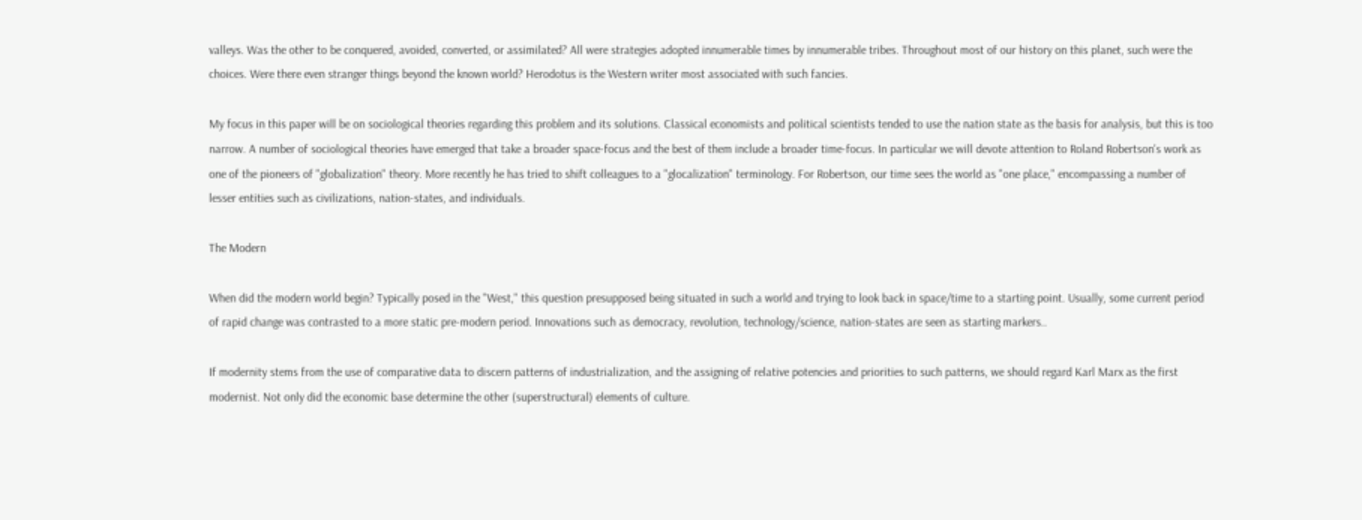valleys. Was the other to be conquered, avoided, converted, or assimilated? All were strategies adopted innumerable times by innumerable tribes. Throughout most of our history on this planet, such were the choices. Were there even stranger things beyond the known world? Herodotus is the Western writer most associated with such fancies.

My focus in this paper will be on sociological theories regarding this problem and its solutions. Classical economists and political scientists tended to use the nation state as the basis for analysis, but this is too narrow. A number of sociological theories have emerged that take a broader space-focus and the best of them include a broader time-focus. In particular we will devote attention to Roland Robertson's work as one of the pioneers of "globalization" theory. More recently he has tried to shift colleagues to a "glocalization" terminology. For Robertson, our time sees the world as "one place," encompassing a number of lesser entities such as civilizations, nation-states, and individuals.

The Modern

When did the modern world begin? Typically posed in the "West," this question presupposed being situated in such a world and trying to look back in space/time to a starting point. Usually, some current period of rapid change was contrasted to a more static pre-modern period. Innovations such as democracy, revolution, technology/science, nation-states are seen as starting markers..

If modernity stems from the use of comparative data to discern patterns of industrialization, and the assigning of relative potencies and priorities to such patterns, we should regard Karl Marx as the first modernist. Not only did the economic base determine the other (superstructural) elements of culture.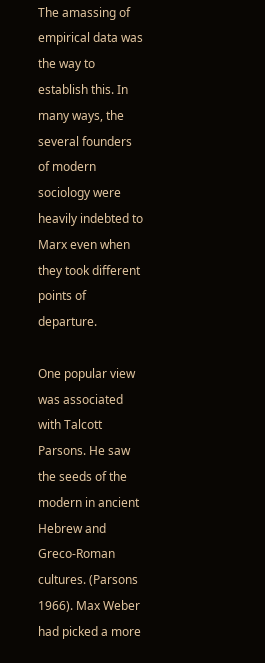The amassing of empirical data was the way to establish this. In many ways, the several founders of modern sociology were heavily indebted to Marx even when they took different points of departure.

One popular view was associated with Talcott Parsons. He saw the seeds of the modern in ancient Hebrew and Greco-Roman cultures. (Parsons 1966). Max Weber had picked a more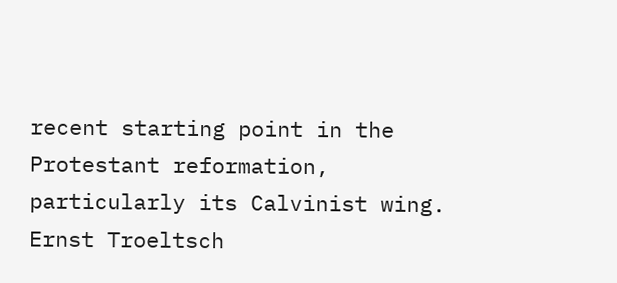recent starting point in the Protestant reformation, particularly its Calvinist wing. Ernst Troeltsch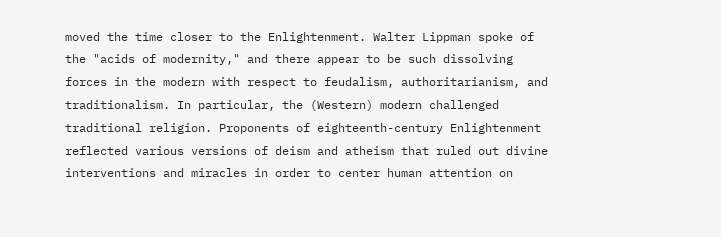moved the time closer to the Enlightenment. Walter Lippman spoke of the "acids of modernity," and there appear to be such dissolving forces in the modern with respect to feudalism, authoritarianism, and traditionalism. In particular, the (Western) modern challenged traditional religion. Proponents of eighteenth-century Enlightenment reflected various versions of deism and atheism that ruled out divine interventions and miracles in order to center human attention on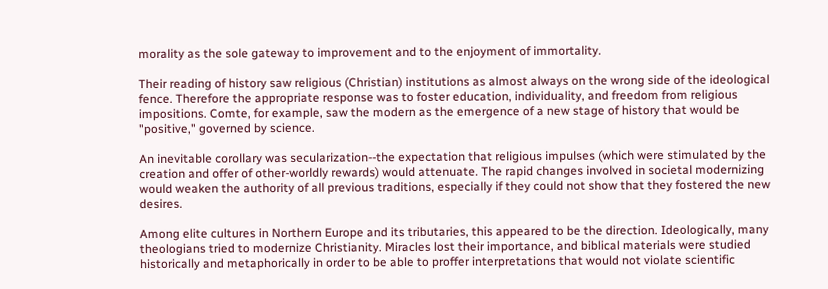morality as the sole gateway to improvement and to the enjoyment of immortality.

Their reading of history saw religious (Christian) institutions as almost always on the wrong side of the ideological fence. Therefore the appropriate response was to foster education, individuality, and freedom from religious impositions. Comte, for example, saw the modern as the emergence of a new stage of history that would be "positive," governed by science.

An inevitable corollary was secularization--the expectation that religious impulses (which were stimulated by the creation and offer of other-worldly rewards) would attenuate. The rapid changes involved in societal modernizing would weaken the authority of all previous traditions, especially if they could not show that they fostered the new desires.

Among elite cultures in Northern Europe and its tributaries, this appeared to be the direction. Ideologically, many theologians tried to modernize Christianity. Miracles lost their importance, and biblical materials were studied historically and metaphorically in order to be able to proffer interpretations that would not violate scientific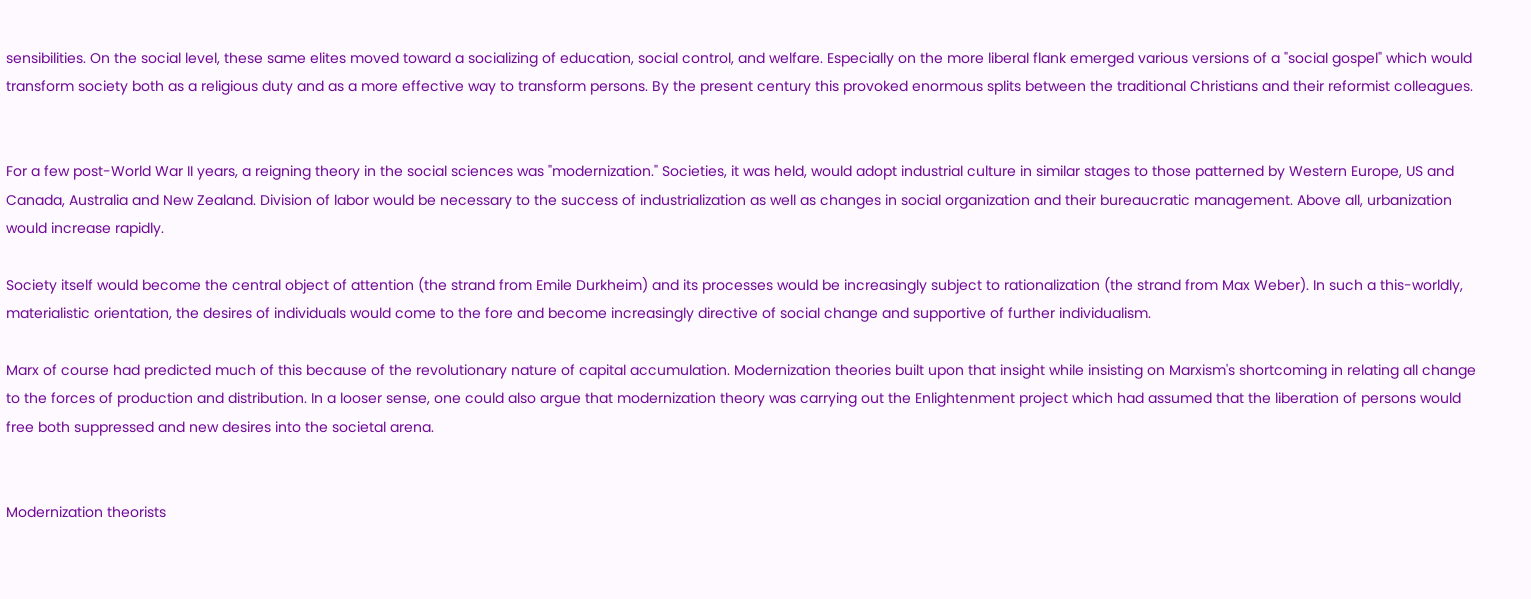sensibilities. On the social level, these same elites moved toward a socializing of education, social control, and welfare. Especially on the more liberal flank emerged various versions of a "social gospel" which would transform society both as a religious duty and as a more effective way to transform persons. By the present century this provoked enormous splits between the traditional Christians and their reformist colleagues.


For a few post-World War II years, a reigning theory in the social sciences was "modernization." Societies, it was held, would adopt industrial culture in similar stages to those patterned by Western Europe, US and Canada, Australia and New Zealand. Division of labor would be necessary to the success of industrialization as well as changes in social organization and their bureaucratic management. Above all, urbanization would increase rapidly.

Society itself would become the central object of attention (the strand from Emile Durkheim) and its processes would be increasingly subject to rationalization (the strand from Max Weber). In such a this-worldly, materialistic orientation, the desires of individuals would come to the fore and become increasingly directive of social change and supportive of further individualism.

Marx of course had predicted much of this because of the revolutionary nature of capital accumulation. Modernization theories built upon that insight while insisting on Marxism's shortcoming in relating all change to the forces of production and distribution. In a looser sense, one could also argue that modernization theory was carrying out the Enlightenment project which had assumed that the liberation of persons would free both suppressed and new desires into the societal arena.


Modernization theorists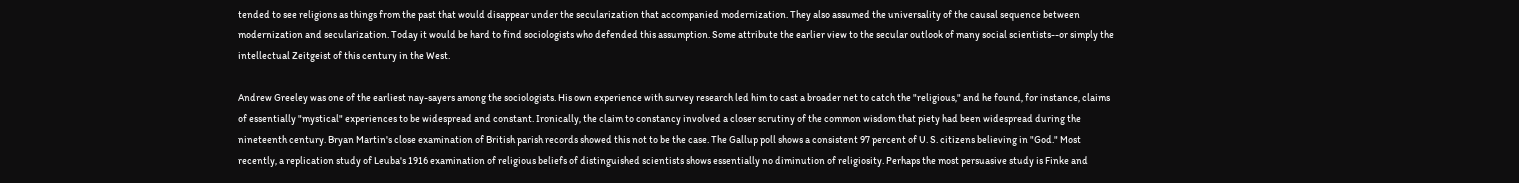tended to see religions as things from the past that would disappear under the secularization that accompanied modernization. They also assumed the universality of the causal sequence between modernization and secularization. Today it would be hard to find sociologists who defended this assumption. Some attribute the earlier view to the secular outlook of many social scientists--or simply the intellectual Zeitgeist of this century in the West.

Andrew Greeley was one of the earliest nay-sayers among the sociologists. His own experience with survey research led him to cast a broader net to catch the "religious," and he found, for instance, claims of essentially "mystical" experiences to be widespread and constant. Ironically, the claim to constancy involved a closer scrutiny of the common wisdom that piety had been widespread during the nineteenth century. Bryan Martin's close examination of British parish records showed this not to be the case. The Gallup poll shows a consistent 97 percent of U. S. citizens believing in "God." Most recently, a replication study of Leuba's 1916 examination of religious beliefs of distinguished scientists shows essentially no diminution of religiosity. Perhaps the most persuasive study is Finke and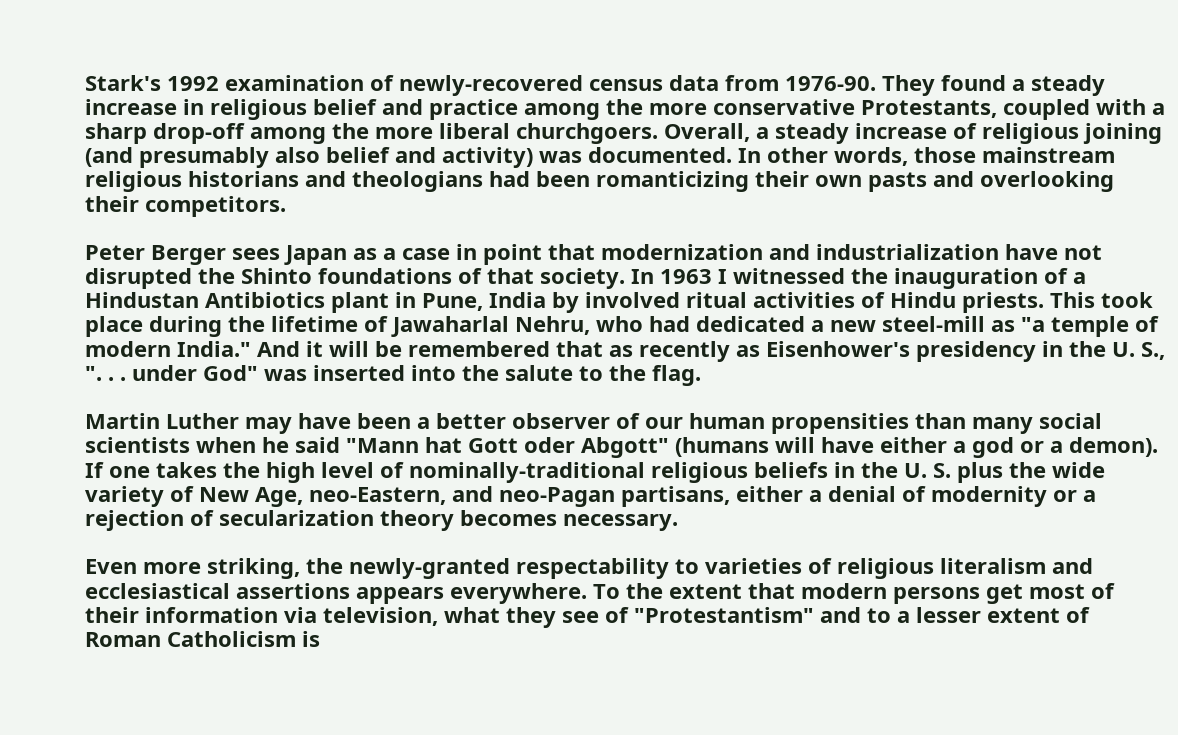Stark's 1992 examination of newly-recovered census data from 1976-90. They found a steady increase in religious belief and practice among the more conservative Protestants, coupled with a sharp drop-off among the more liberal churchgoers. Overall, a steady increase of religious joining (and presumably also belief and activity) was documented. In other words, those mainstream religious historians and theologians had been romanticizing their own pasts and overlooking their competitors.

Peter Berger sees Japan as a case in point that modernization and industrialization have not disrupted the Shinto foundations of that society. In 1963 I witnessed the inauguration of a Hindustan Antibiotics plant in Pune, India by involved ritual activities of Hindu priests. This took place during the lifetime of Jawaharlal Nehru, who had dedicated a new steel-mill as "a temple of modern India." And it will be remembered that as recently as Eisenhower's presidency in the U. S., ". . . under God" was inserted into the salute to the flag.

Martin Luther may have been a better observer of our human propensities than many social scientists when he said "Mann hat Gott oder Abgott" (humans will have either a god or a demon). If one takes the high level of nominally-traditional religious beliefs in the U. S. plus the wide variety of New Age, neo-Eastern, and neo-Pagan partisans, either a denial of modernity or a rejection of secularization theory becomes necessary.

Even more striking, the newly-granted respectability to varieties of religious literalism and ecclesiastical assertions appears everywhere. To the extent that modern persons get most of their information via television, what they see of "Protestantism" and to a lesser extent of Roman Catholicism is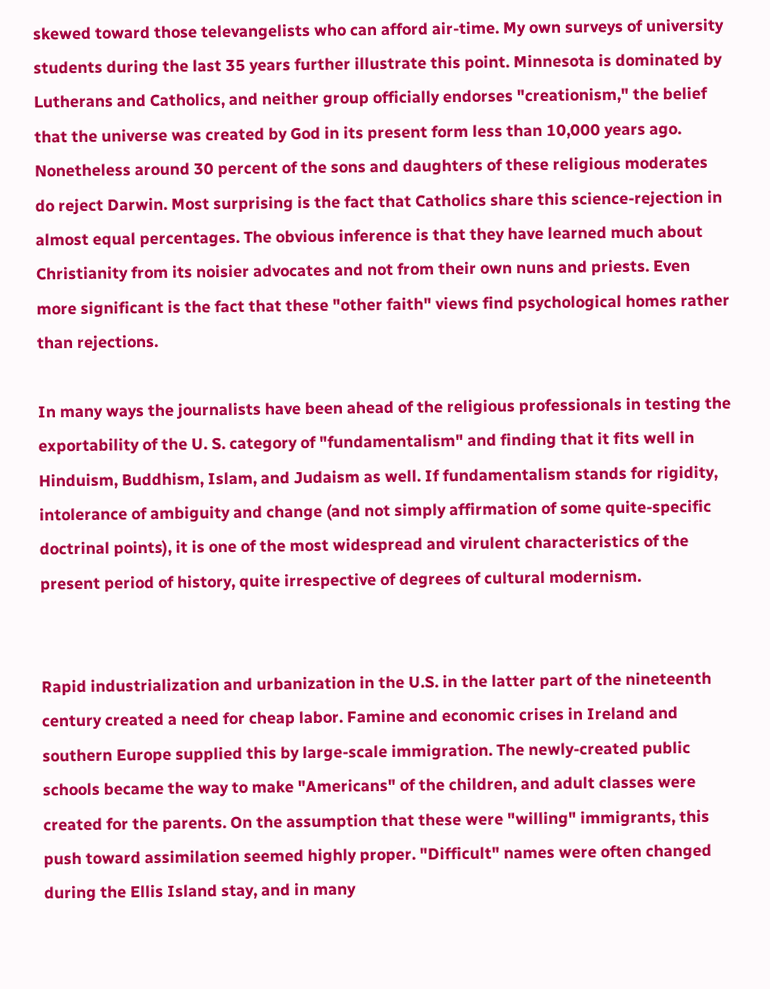skewed toward those televangelists who can afford air-time. My own surveys of university students during the last 35 years further illustrate this point. Minnesota is dominated by Lutherans and Catholics, and neither group officially endorses "creationism," the belief that the universe was created by God in its present form less than 10,000 years ago. Nonetheless around 30 percent of the sons and daughters of these religious moderates do reject Darwin. Most surprising is the fact that Catholics share this science-rejection in almost equal percentages. The obvious inference is that they have learned much about Christianity from its noisier advocates and not from their own nuns and priests. Even more significant is the fact that these "other faith" views find psychological homes rather than rejections.

In many ways the journalists have been ahead of the religious professionals in testing the exportability of the U. S. category of "fundamentalism" and finding that it fits well in Hinduism, Buddhism, Islam, and Judaism as well. If fundamentalism stands for rigidity, intolerance of ambiguity and change (and not simply affirmation of some quite-specific doctrinal points), it is one of the most widespread and virulent characteristics of the present period of history, quite irrespective of degrees of cultural modernism.


Rapid industrialization and urbanization in the U.S. in the latter part of the nineteenth century created a need for cheap labor. Famine and economic crises in Ireland and southern Europe supplied this by large-scale immigration. The newly-created public schools became the way to make "Americans" of the children, and adult classes were created for the parents. On the assumption that these were "willing" immigrants, this push toward assimilation seemed highly proper. "Difficult" names were often changed during the Ellis Island stay, and in many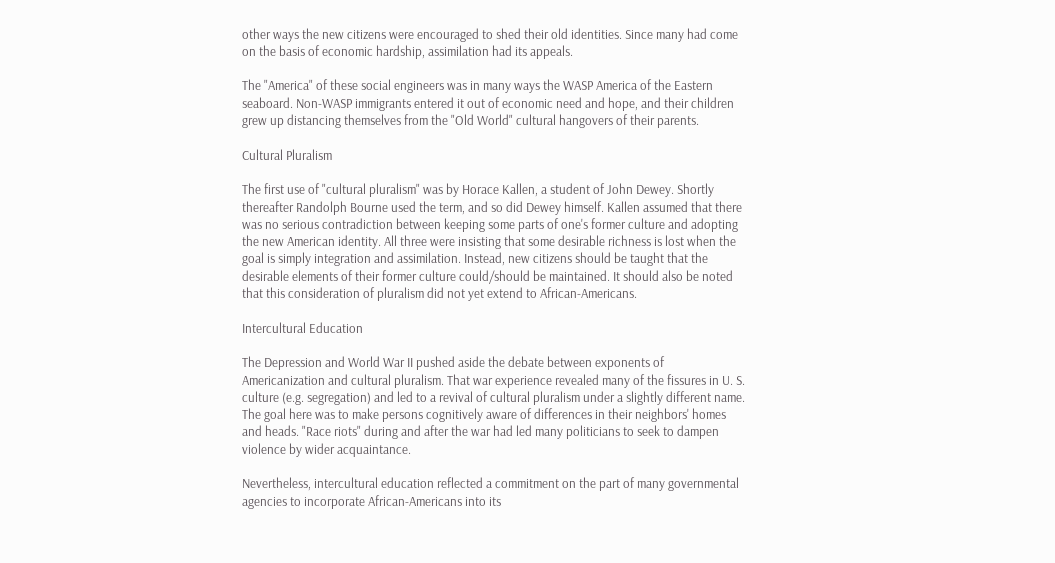other ways the new citizens were encouraged to shed their old identities. Since many had come on the basis of economic hardship, assimilation had its appeals.

The "America" of these social engineers was in many ways the WASP America of the Eastern seaboard. Non-WASP immigrants entered it out of economic need and hope, and their children grew up distancing themselves from the "Old World" cultural hangovers of their parents.

Cultural Pluralism

The first use of "cultural pluralism" was by Horace Kallen, a student of John Dewey. Shortly thereafter Randolph Bourne used the term, and so did Dewey himself. Kallen assumed that there was no serious contradiction between keeping some parts of one's former culture and adopting the new American identity. All three were insisting that some desirable richness is lost when the goal is simply integration and assimilation. Instead, new citizens should be taught that the desirable elements of their former culture could/should be maintained. It should also be noted that this consideration of pluralism did not yet extend to African-Americans.

Intercultural Education

The Depression and World War II pushed aside the debate between exponents of Americanization and cultural pluralism. That war experience revealed many of the fissures in U. S. culture (e.g. segregation) and led to a revival of cultural pluralism under a slightly different name. The goal here was to make persons cognitively aware of differences in their neighbors' homes and heads. "Race riots" during and after the war had led many politicians to seek to dampen violence by wider acquaintance.

Nevertheless, intercultural education reflected a commitment on the part of many governmental agencies to incorporate African-Americans into its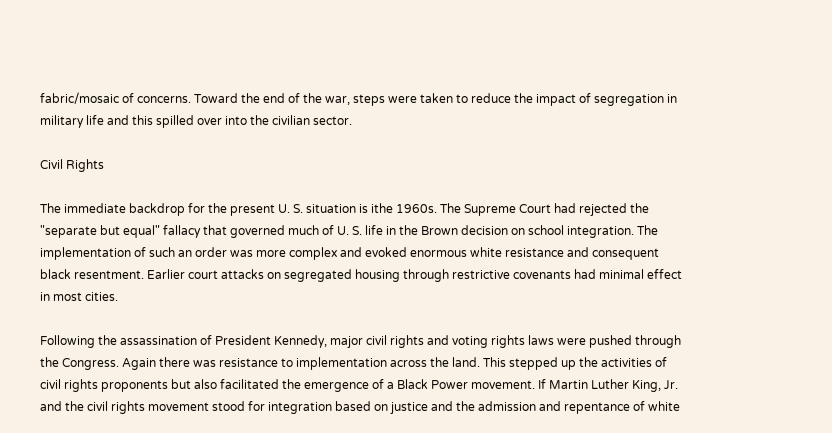fabric/mosaic of concerns. Toward the end of the war, steps were taken to reduce the impact of segregation in military life and this spilled over into the civilian sector.

Civil Rights

The immediate backdrop for the present U. S. situation is ithe 1960s. The Supreme Court had rejected the "separate but equal" fallacy that governed much of U. S. life in the Brown decision on school integration. The implementation of such an order was more complex and evoked enormous white resistance and consequent black resentment. Earlier court attacks on segregated housing through restrictive covenants had minimal effect in most cities.

Following the assassination of President Kennedy, major civil rights and voting rights laws were pushed through the Congress. Again there was resistance to implementation across the land. This stepped up the activities of civil rights proponents but also facilitated the emergence of a Black Power movement. If Martin Luther King, Jr. and the civil rights movement stood for integration based on justice and the admission and repentance of white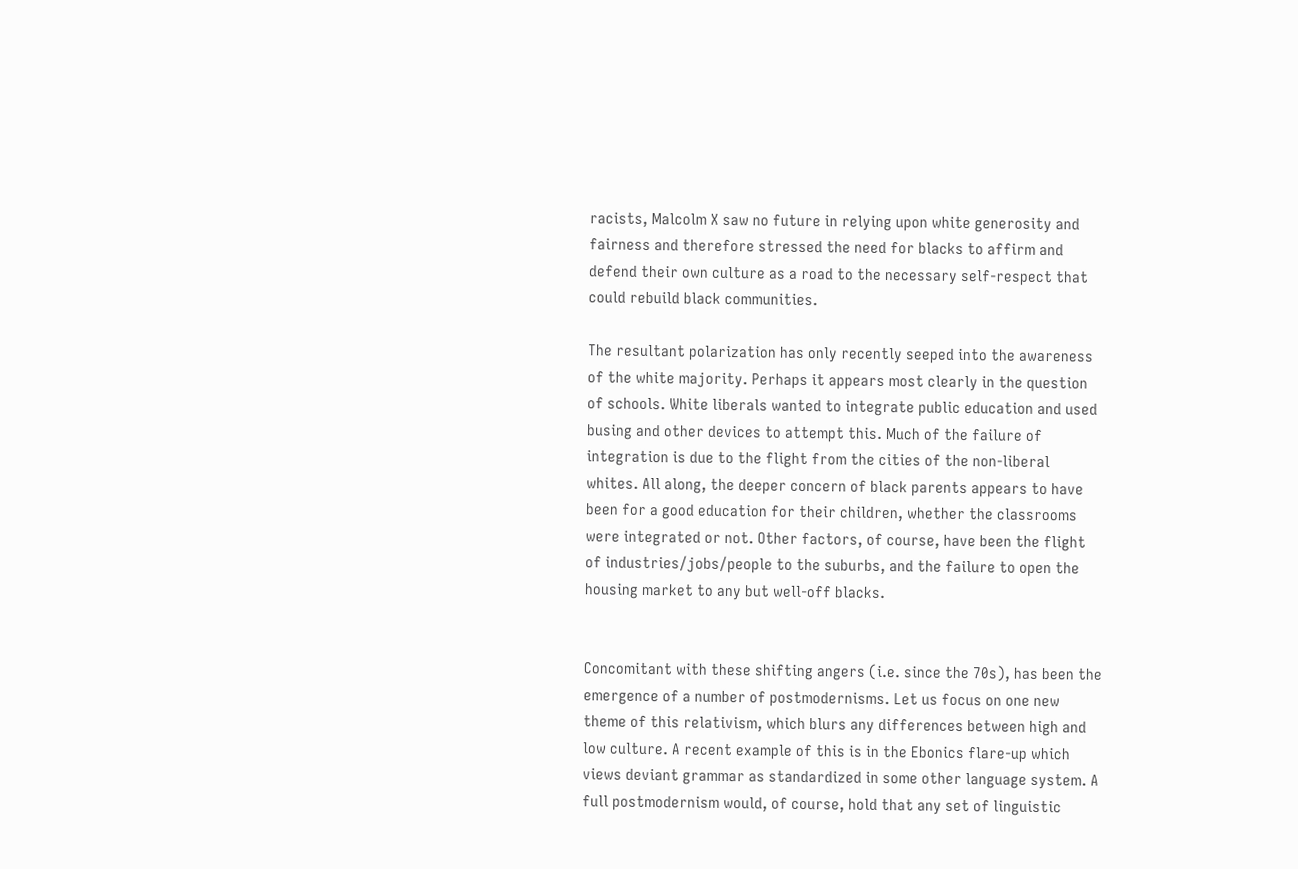racists, Malcolm X saw no future in relying upon white generosity and fairness and therefore stressed the need for blacks to affirm and defend their own culture as a road to the necessary self-respect that could rebuild black communities.

The resultant polarization has only recently seeped into the awareness of the white majority. Perhaps it appears most clearly in the question of schools. White liberals wanted to integrate public education and used busing and other devices to attempt this. Much of the failure of integration is due to the flight from the cities of the non-liberal whites. All along, the deeper concern of black parents appears to have been for a good education for their children, whether the classrooms were integrated or not. Other factors, of course, have been the flight of industries/jobs/people to the suburbs, and the failure to open the housing market to any but well-off blacks.


Concomitant with these shifting angers (i.e. since the 70s), has been the emergence of a number of postmodernisms. Let us focus on one new theme of this relativism, which blurs any differences between high and low culture. A recent example of this is in the Ebonics flare-up which views deviant grammar as standardized in some other language system. A full postmodernism would, of course, hold that any set of linguistic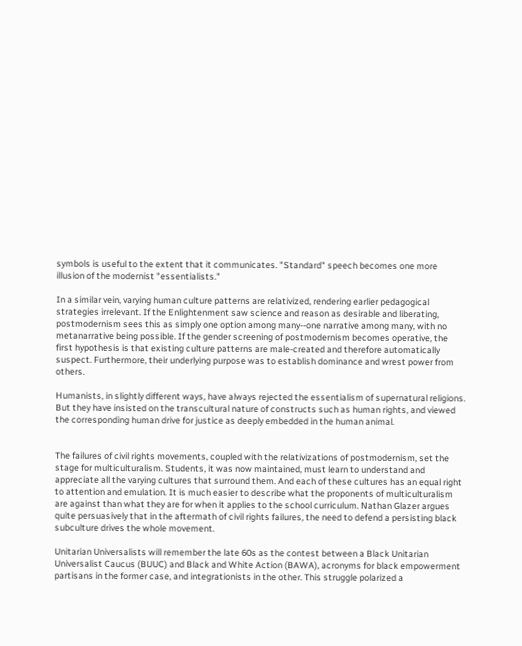symbols is useful to the extent that it communicates. "Standard" speech becomes one more illusion of the modernist "essentialists."

In a similar vein, varying human culture patterns are relativized, rendering earlier pedagogical strategies irrelevant. If the Enlightenment saw science and reason as desirable and liberating, postmodernism sees this as simply one option among many--one narrative among many, with no metanarrative being possible. If the gender screening of postmodernism becomes operative, the first hypothesis is that existing culture patterns are male-created and therefore automatically suspect. Furthermore, their underlying purpose was to establish dominance and wrest power from others.

Humanists, in slightly different ways, have always rejected the essentialism of supernatural religions. But they have insisted on the transcultural nature of constructs such as human rights, and viewed the corresponding human drive for justice as deeply embedded in the human animal.


The failures of civil rights movements, coupled with the relativizations of postmodernism, set the stage for multiculturalism. Students, it was now maintained, must learn to understand and appreciate all the varying cultures that surround them. And each of these cultures has an equal right to attention and emulation. It is much easier to describe what the proponents of multiculturalism are against than what they are for when it applies to the school curriculum. Nathan Glazer argues quite persuasively that in the aftermath of civil rights failures, the need to defend a persisting black subculture drives the whole movement.

Unitarian Universalists will remember the late 60s as the contest between a Black Unitarian Universalist Caucus (BUUC) and Black and White Action (BAWA), acronyms for black empowerment partisans in the former case, and integrationists in the other. This struggle polarized a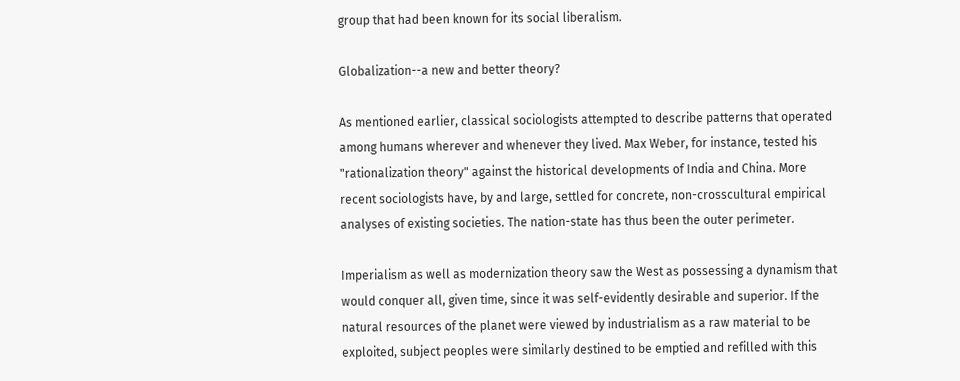group that had been known for its social liberalism.

Globalization--a new and better theory?

As mentioned earlier, classical sociologists attempted to describe patterns that operated among humans wherever and whenever they lived. Max Weber, for instance, tested his "rationalization theory" against the historical developments of India and China. More recent sociologists have, by and large, settled for concrete, non-crosscultural empirical analyses of existing societies. The nation-state has thus been the outer perimeter.

Imperialism as well as modernization theory saw the West as possessing a dynamism that would conquer all, given time, since it was self-evidently desirable and superior. If the natural resources of the planet were viewed by industrialism as a raw material to be exploited, subject peoples were similarly destined to be emptied and refilled with this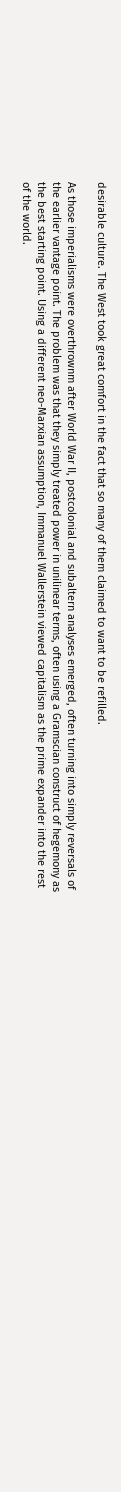desirable culture. The West took great comfort in the fact that so many of them claimed to want to be refilled.

As those imperialisms were overthrownm after World War II, postcolonial and subaltern analyses emerged, often turning into simply reversals of the earlier vantage point. The problem was that they simply treated power in unilinear terms, often using a Gramscian construct of hegemony as the best starting point. Using a different neo-Marxian assumption, Immanuel Wallerstein viewed capitalism as the prime expander into the rest of the world.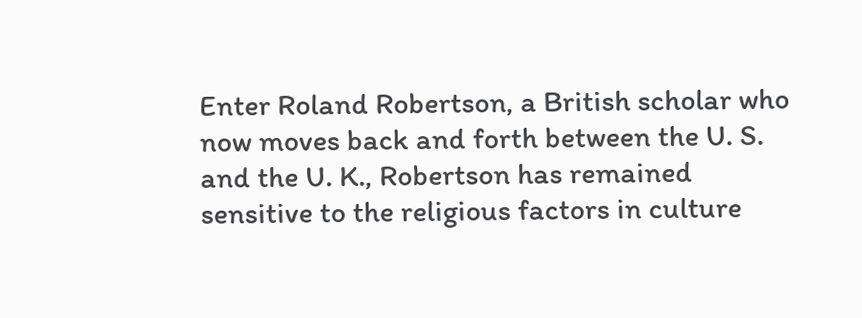Enter Roland Robertson, a British scholar who now moves back and forth between the U. S. and the U. K., Robertson has remained sensitive to the religious factors in culture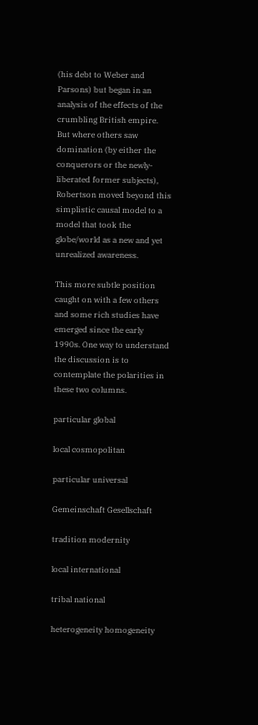(his debt to Weber and Parsons) but began in an analysis of the effects of the crumbling British empire. But where others saw domination (by either the conquerors or the newly-liberated former subjects), Robertson moved beyond this simplistic causal model to a model that took the globe/world as a new and yet unrealized awareness.

This more subtle position caught on with a few others and some rich studies have emerged since the early 1990s. One way to understand the discussion is to contemplate the polarities in these two columns.

particular global

local cosmopolitan

particular universal

Gemeinschaft Gesellschaft

tradition modernity

local international

tribal national

heterogeneity homogeneity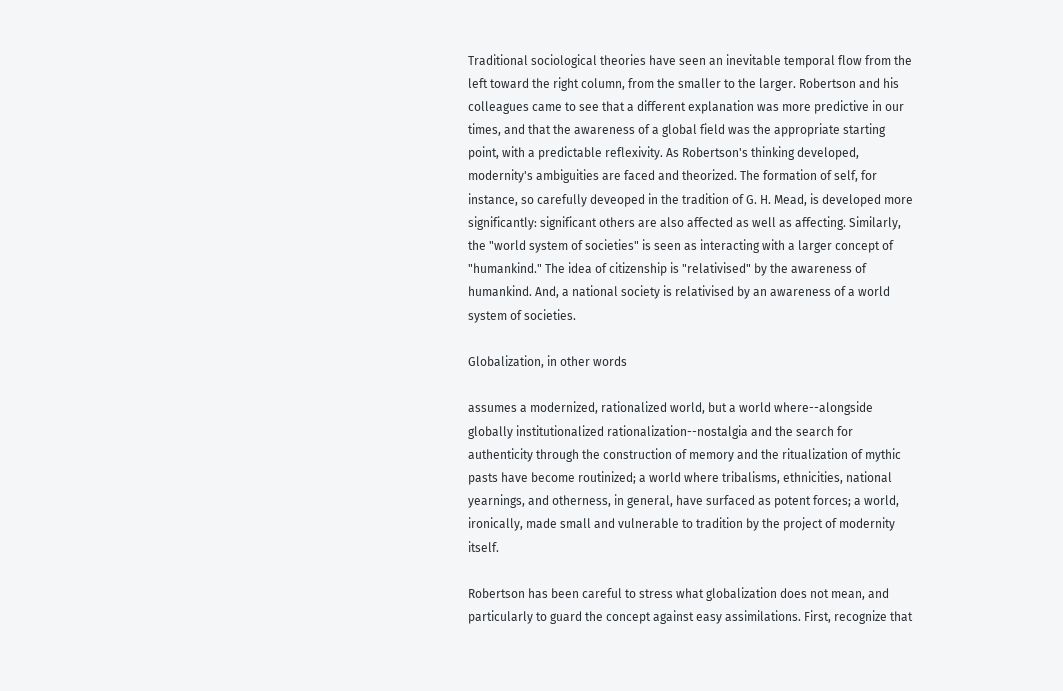Traditional sociological theories have seen an inevitable temporal flow from the left toward the right column, from the smaller to the larger. Robertson and his colleagues came to see that a different explanation was more predictive in our times, and that the awareness of a global field was the appropriate starting point, with a predictable reflexivity. As Robertson's thinking developed, modernity's ambiguities are faced and theorized. The formation of self, for instance, so carefully deveoped in the tradition of G. H. Mead, is developed more significantly: significant others are also affected as well as affecting. Similarly, the "world system of societies" is seen as interacting with a larger concept of "humankind." The idea of citizenship is "relativised" by the awareness of humankind. And, a national society is relativised by an awareness of a world system of societies.

Globalization, in other words

assumes a modernized, rationalized world, but a world where--alongside globally institutionalized rationalization--nostalgia and the search for authenticity through the construction of memory and the ritualization of mythic pasts have become routinized; a world where tribalisms, ethnicities, national yearnings, and otherness, in general, have surfaced as potent forces; a world, ironically, made small and vulnerable to tradition by the project of modernity itself.

Robertson has been careful to stress what globalization does not mean, and particularly to guard the concept against easy assimilations. First, recognize that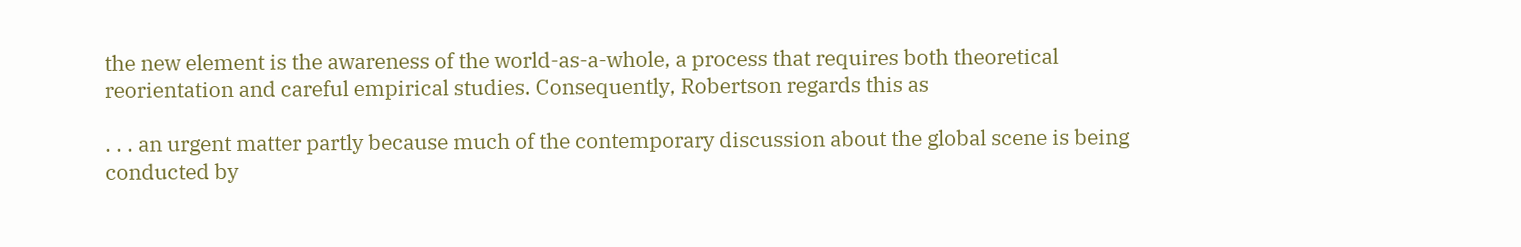the new element is the awareness of the world-as-a-whole, a process that requires both theoretical reorientation and careful empirical studies. Consequently, Robertson regards this as

. . . an urgent matter partly because much of the contemporary discussion about the global scene is being conducted by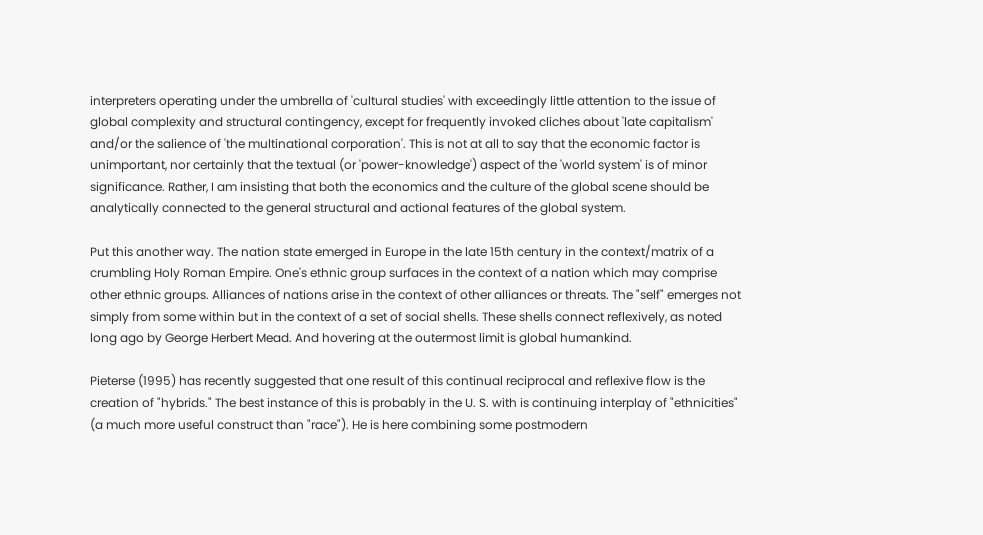interpreters operating under the umbrella of 'cultural studies' with exceedingly little attention to the issue of global complexity and structural contingency, except for frequently invoked cliches about 'late capitalism' and/or the salience of 'the multinational corporation'. This is not at all to say that the economic factor is unimportant, nor certainly that the textual (or 'power-knowledge') aspect of the 'world system' is of minor significance. Rather, I am insisting that both the economics and the culture of the global scene should be analytically connected to the general structural and actional features of the global system.

Put this another way. The nation state emerged in Europe in the late 15th century in the context/matrix of a crumbling Holy Roman Empire. One's ethnic group surfaces in the context of a nation which may comprise other ethnic groups. Alliances of nations arise in the context of other alliances or threats. The "self" emerges not simply from some within but in the context of a set of social shells. These shells connect reflexively, as noted long ago by George Herbert Mead. And hovering at the outermost limit is global humankind.

Pieterse (1995) has recently suggested that one result of this continual reciprocal and reflexive flow is the creation of "hybrids." The best instance of this is probably in the U. S. with is continuing interplay of "ethnicities" (a much more useful construct than "race"). He is here combining some postmodern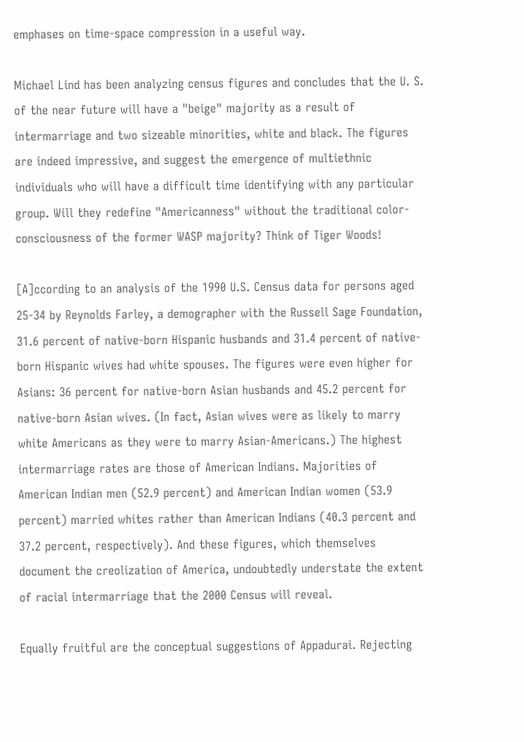emphases on time-space compression in a useful way.

Michael Lind has been analyzing census figures and concludes that the U. S. of the near future will have a "beige" majority as a result of intermarriage and two sizeable minorities, white and black. The figures are indeed impressive, and suggest the emergence of multiethnic individuals who will have a difficult time identifying with any particular group. Will they redefine "Americanness" without the traditional color-consciousness of the former WASP majority? Think of Tiger Woods!

[A]ccording to an analysis of the 1990 U.S. Census data for persons aged 25-34 by Reynolds Farley, a demographer with the Russell Sage Foundation, 31.6 percent of native-born Hispanic husbands and 31.4 percent of native-born Hispanic wives had white spouses. The figures were even higher for Asians: 36 percent for native-born Asian husbands and 45.2 percent for native-born Asian wives. (In fact, Asian wives were as likely to marry white Americans as they were to marry Asian-Americans.) The highest intermarriage rates are those of American Indians. Majorities of American Indian men (52.9 percent) and American Indian women (53.9 percent) married whites rather than American Indians (40.3 percent and 37.2 percent, respectively). And these figures, which themselves document the creolization of America, undoubtedly understate the extent of racial intermarriage that the 2000 Census will reveal.

Equally fruitful are the conceptual suggestions of Appadurai. Rejecting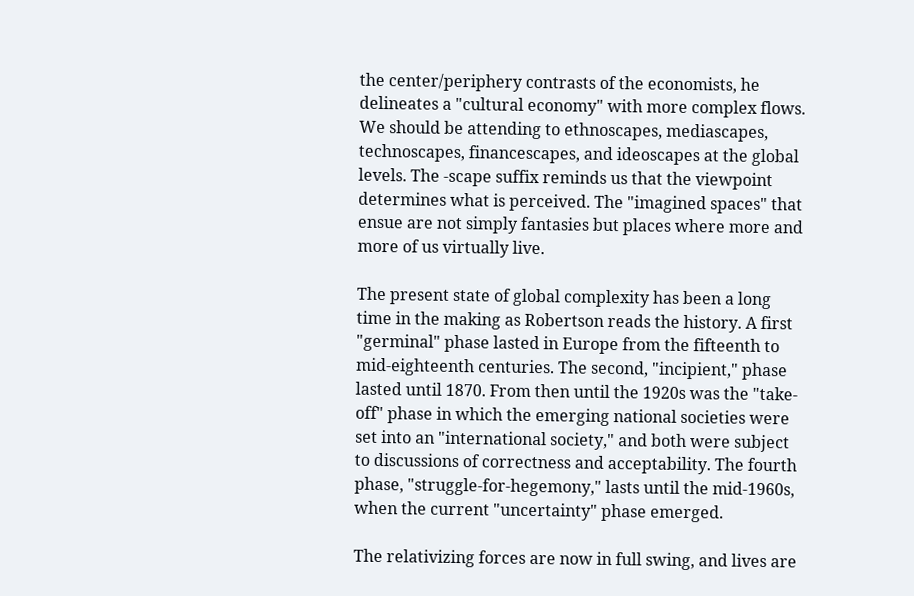the center/periphery contrasts of the economists, he delineates a "cultural economy" with more complex flows. We should be attending to ethnoscapes, mediascapes, technoscapes, financescapes, and ideoscapes at the global levels. The -scape suffix reminds us that the viewpoint determines what is perceived. The "imagined spaces" that ensue are not simply fantasies but places where more and more of us virtually live.

The present state of global complexity has been a long time in the making as Robertson reads the history. A first "germinal" phase lasted in Europe from the fifteenth to mid-eighteenth centuries. The second, "incipient," phase lasted until 1870. From then until the 1920s was the "take-off" phase in which the emerging national societies were set into an "international society," and both were subject to discussions of correctness and acceptability. The fourth phase, "struggle-for-hegemony," lasts until the mid-1960s, when the current "uncertainty" phase emerged.

The relativizing forces are now in full swing, and lives are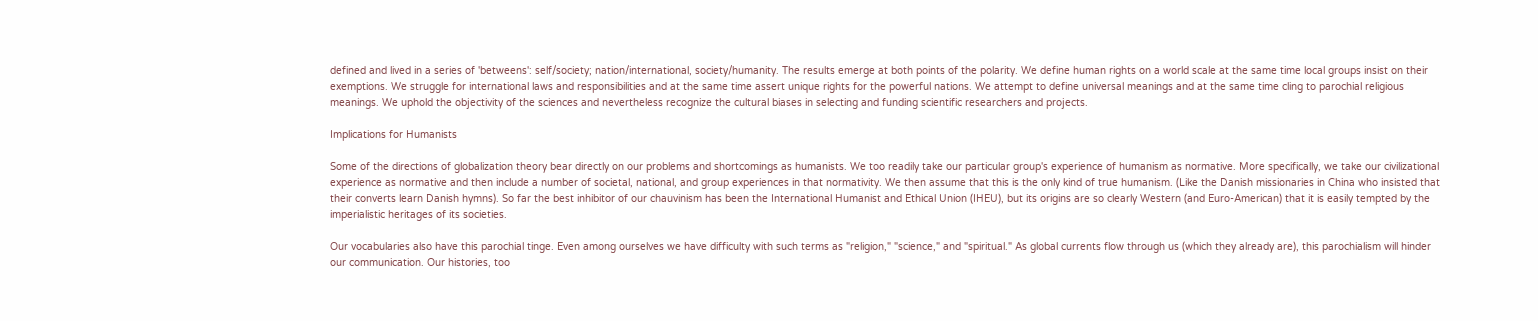defined and lived in a series of 'betweens': self/society; nation/international, society/humanity. The results emerge at both points of the polarity. We define human rights on a world scale at the same time local groups insist on their exemptions. We struggle for international laws and responsibilities and at the same time assert unique rights for the powerful nations. We attempt to define universal meanings and at the same time cling to parochial religious meanings. We uphold the objectivity of the sciences and nevertheless recognize the cultural biases in selecting and funding scientific researchers and projects.

Implications for Humanists

Some of the directions of globalization theory bear directly on our problems and shortcomings as humanists. We too readily take our particular group's experience of humanism as normative. More specifically, we take our civilizational experience as normative and then include a number of societal, national, and group experiences in that normativity. We then assume that this is the only kind of true humanism. (Like the Danish missionaries in China who insisted that their converts learn Danish hymns). So far the best inhibitor of our chauvinism has been the International Humanist and Ethical Union (IHEU), but its origins are so clearly Western (and Euro-American) that it is easily tempted by the imperialistic heritages of its societies.

Our vocabularies also have this parochial tinge. Even among ourselves we have difficulty with such terms as "religion," "science," and "spiritual." As global currents flow through us (which they already are), this parochialism will hinder our communication. Our histories, too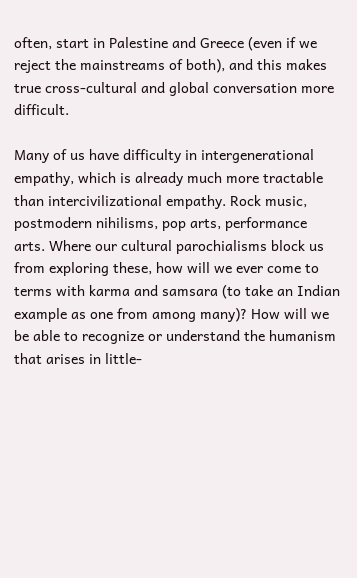often, start in Palestine and Greece (even if we reject the mainstreams of both), and this makes true cross-cultural and global conversation more difficult.

Many of us have difficulty in intergenerational empathy, which is already much more tractable than intercivilizational empathy. Rock music, postmodern nihilisms, pop arts, performance arts. Where our cultural parochialisms block us from exploring these, how will we ever come to terms with karma and samsara (to take an Indian example as one from among many)? How will we be able to recognize or understand the humanism that arises in little-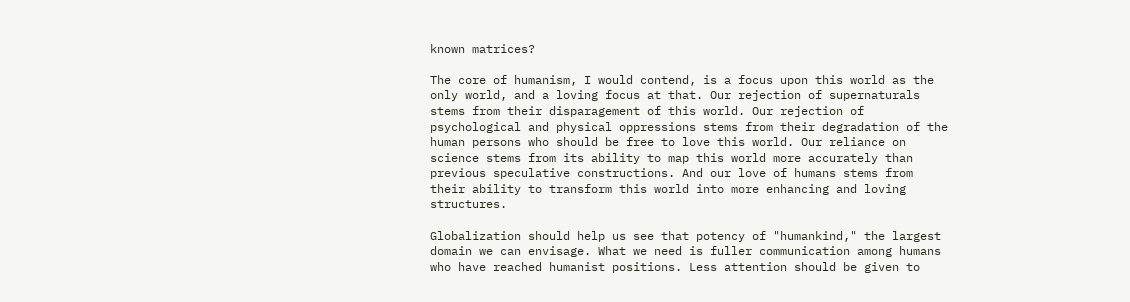known matrices?

The core of humanism, I would contend, is a focus upon this world as the only world, and a loving focus at that. Our rejection of supernaturals stems from their disparagement of this world. Our rejection of psychological and physical oppressions stems from their degradation of the human persons who should be free to love this world. Our reliance on science stems from its ability to map this world more accurately than previous speculative constructions. And our love of humans stems from their ability to transform this world into more enhancing and loving structures.

Globalization should help us see that potency of "humankind," the largest domain we can envisage. What we need is fuller communication among humans who have reached humanist positions. Less attention should be given to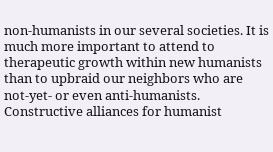non-humanists in our several societies. It is much more important to attend to therapeutic growth within new humanists than to upbraid our neighbors who are not-yet- or even anti-humanists. Constructive alliances for humanist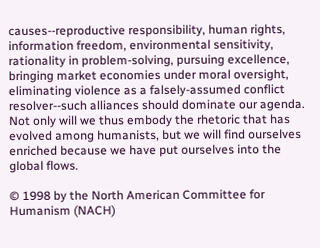causes--reproductive responsibility, human rights, information freedom, environmental sensitivity, rationality in problem-solving, pursuing excellence, bringing market economies under moral oversight, eliminating violence as a falsely-assumed conflict resolver--such alliances should dominate our agenda. Not only will we thus embody the rhetoric that has evolved among humanists, but we will find ourselves enriched because we have put ourselves into the global flows.

© 1998 by the North American Committee for Humanism (NACH)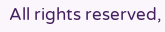All rights reserved,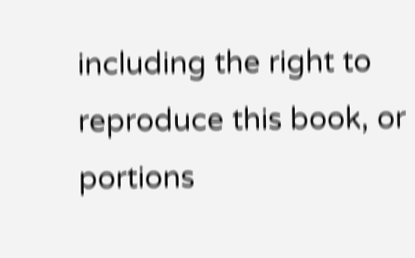including the right to reproduce this book, or portions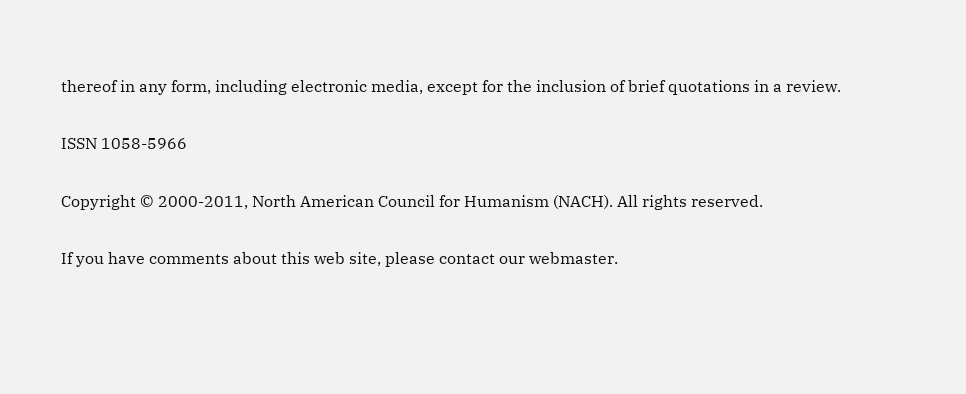thereof in any form, including electronic media, except for the inclusion of brief quotations in a review.

ISSN 1058-5966

Copyright © 2000-2011, North American Council for Humanism (NACH). All rights reserved.

If you have comments about this web site, please contact our webmaster.